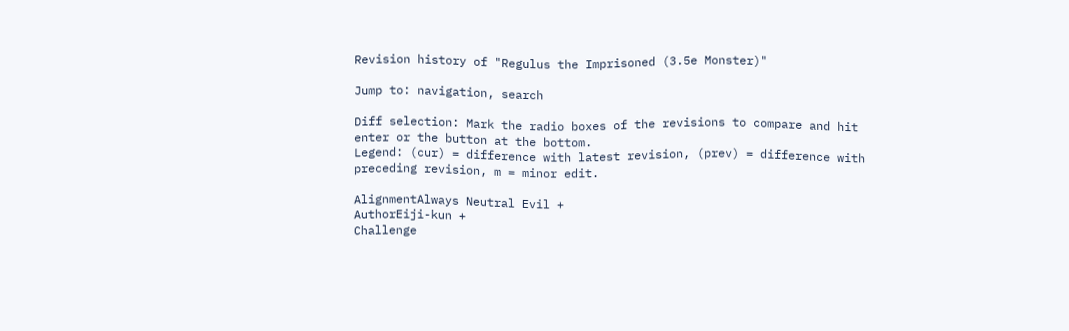Revision history of "Regulus the Imprisoned (3.5e Monster)"

Jump to: navigation, search

Diff selection: Mark the radio boxes of the revisions to compare and hit enter or the button at the bottom.
Legend: (cur) = difference with latest revision, (prev) = difference with preceding revision, m = minor edit.

AlignmentAlways Neutral Evil +
AuthorEiji-kun +
Challenge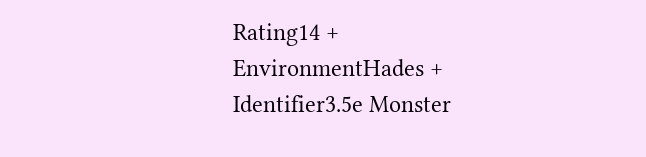Rating14 +
EnvironmentHades +
Identifier3.5e Monster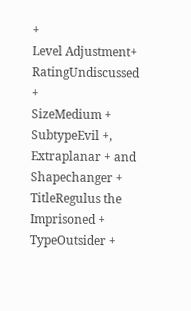+
Level Adjustment+
RatingUndiscussed +
SizeMedium +
SubtypeEvil +, Extraplanar + and Shapechanger +
TitleRegulus the Imprisoned +
TypeOutsider +